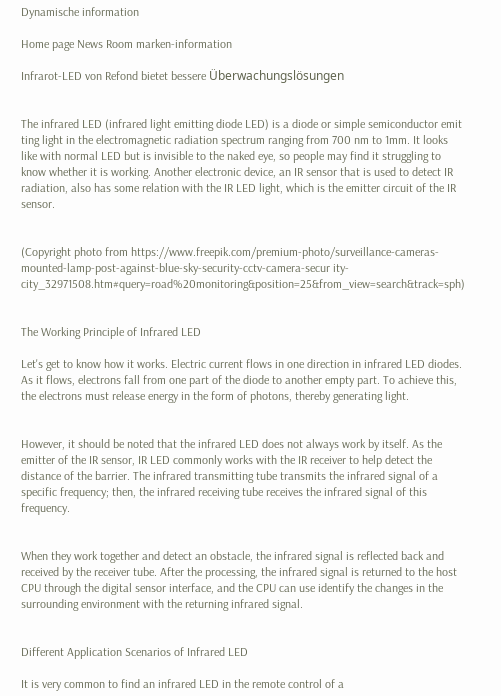Dynamische information

Home page News Room marken-information

Infrarot-LED von Refond bietet bessere Überwachungslösungen


The infrared LED (infrared light emitting diode LED) is a diode or simple semiconductor emit ting light in the electromagnetic radiation spectrum ranging from 700 nm to 1mm. It looks like with normal LED but is invisible to the naked eye, so people may find it struggling to know whether it is working. Another electronic device, an IR sensor that is used to detect IR radiation, also has some relation with the IR LED light, which is the emitter circuit of the IR sensor.


(Copyright photo from https://www.freepik.com/premium-photo/surveillance-cameras-mounted-lamp-post-against-blue-sky-security-cctv-camera-secur ity-city_32971508.htm#query=road%20monitoring&position=25&from_view=search&track=sph)


The Working Principle of Infrared LED

Let's get to know how it works. Electric current flows in one direction in infrared LED diodes. As it flows, electrons fall from one part of the diode to another empty part. To achieve this, the electrons must release energy in the form of photons, thereby generating light.


However, it should be noted that the infrared LED does not always work by itself. As the emitter of the IR sensor, IR LED commonly works with the IR receiver to help detect the distance of the barrier. The infrared transmitting tube transmits the infrared signal of a specific frequency; then, the infrared receiving tube receives the infrared signal of this frequency.


When they work together and detect an obstacle, the infrared signal is reflected back and received by the receiver tube. After the processing, the infrared signal is returned to the host CPU through the digital sensor interface, and the CPU can use identify the changes in the surrounding environment with the returning infrared signal.


Different Application Scenarios of Infrared LED

It is very common to find an infrared LED in the remote control of a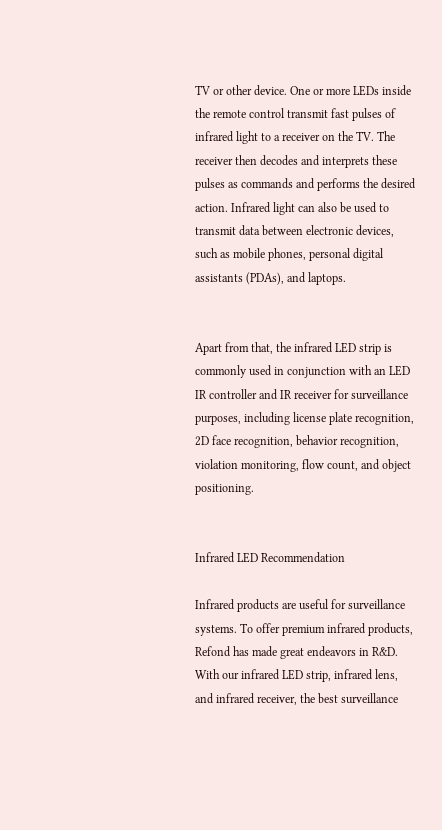TV or other device. One or more LEDs inside the remote control transmit fast pulses of infrared light to a receiver on the TV. The receiver then decodes and interprets these pulses as commands and performs the desired action. Infrared light can also be used to transmit data between electronic devices, such as mobile phones, personal digital assistants (PDAs), and laptops.


Apart from that, the infrared LED strip is commonly used in conjunction with an LED IR controller and IR receiver for surveillance purposes, including license plate recognition, 2D face recognition, behavior recognition, violation monitoring, flow count, and object positioning.


Infrared LED Recommendation

Infrared products are useful for surveillance systems. To offer premium infrared products, Refond has made great endeavors in R&D. With our infrared LED strip, infrared lens, and infrared receiver, the best surveillance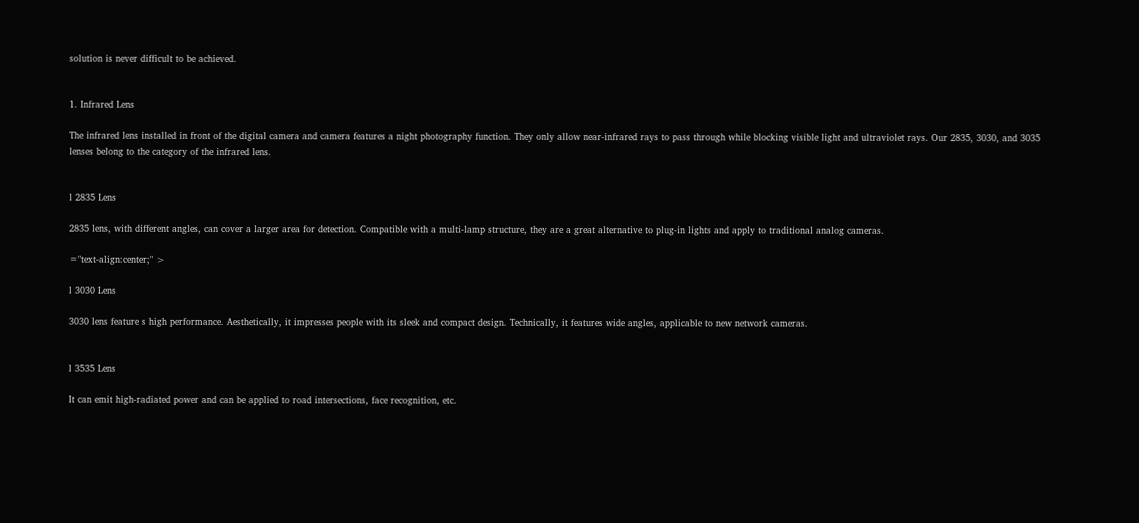solution is never difficult to be achieved.


1. Infrared Lens

The infrared lens installed in front of the digital camera and camera features a night photography function. They only allow near-infrared rays to pass through while blocking visible light and ultraviolet rays. Our 2835, 3030, and 3035 lenses belong to the category of the infrared lens.


l 2835 Lens

2835 lens, with different angles, can cover a larger area for detection. Compatible with a multi-lamp structure, they are a great alternative to plug-in lights and apply to traditional analog cameras.

="text-align:center;" >

l 3030 Lens

3030 lens feature s high performance. Aesthetically, it impresses people with its sleek and compact design. Technically, it features wide angles, applicable to new network cameras.


l 3535 Lens

It can emit high-radiated power and can be applied to road intersections, face recognition, etc.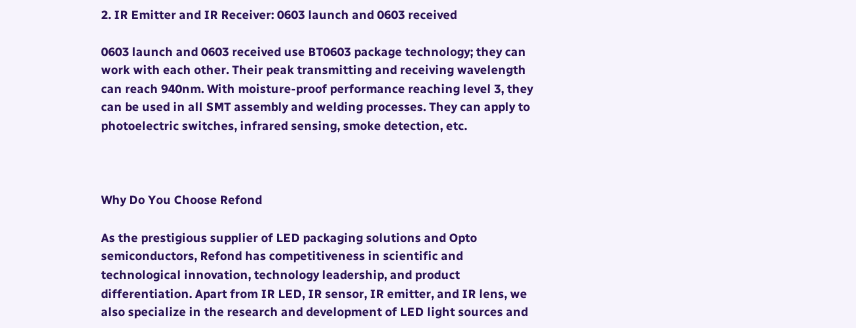2. IR Emitter and IR Receiver: 0603 launch and 0603 received

0603 launch and 0603 received use BT0603 package technology; they can work with each other. Their peak transmitting and receiving wavelength can reach 940nm. With moisture-proof performance reaching level 3, they can be used in all SMT assembly and welding processes. They can apply to photoelectric switches, infrared sensing, smoke detection, etc.



Why Do You Choose Refond

As the prestigious supplier of LED packaging solutions and Opto semiconductors, Refond has competitiveness in scientific and technological innovation, technology leadership, and product differentiation. Apart from IR LED, IR sensor, IR emitter, and IR lens, we also specialize in the research and development of LED light sources and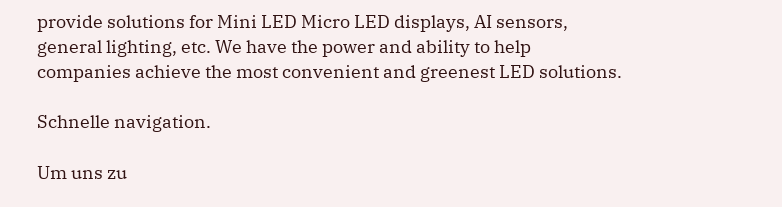provide solutions for Mini LED Micro LED displays, AI sensors, general lighting, etc. We have the power and ability to help companies achieve the most convenient and greenest LED solutions.

Schnelle navigation.

Um uns zu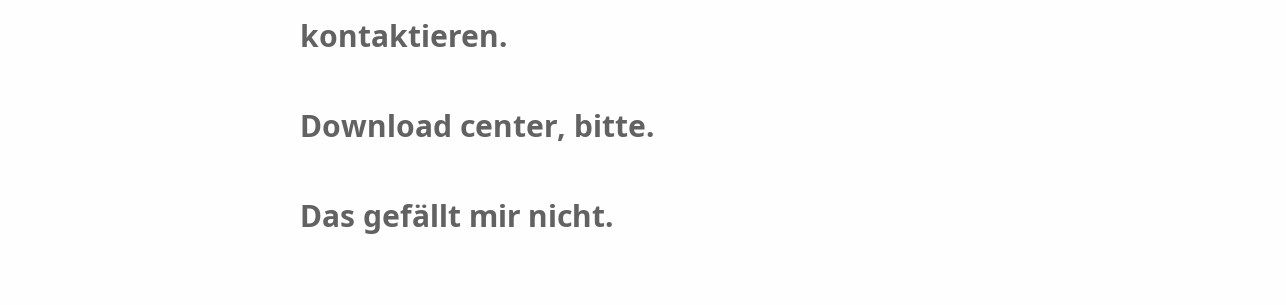kontaktieren.

Download center, bitte.

Das gefällt mir nicht.